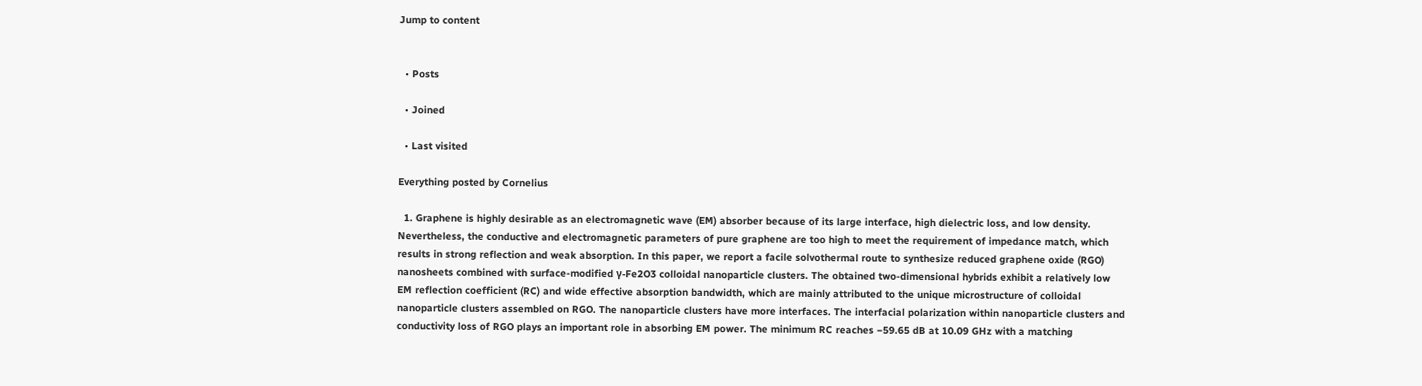Jump to content


  • Posts

  • Joined

  • Last visited

Everything posted by Cornelius

  1. Graphene is highly desirable as an electromagnetic wave (EM) absorber because of its large interface, high dielectric loss, and low density. Nevertheless, the conductive and electromagnetic parameters of pure graphene are too high to meet the requirement of impedance match, which results in strong reflection and weak absorption. In this paper, we report a facile solvothermal route to synthesize reduced graphene oxide (RGO) nanosheets combined with surface-modified γ-Fe2O3 colloidal nanoparticle clusters. The obtained two-dimensional hybrids exhibit a relatively low EM reflection coefficient (RC) and wide effective absorption bandwidth, which are mainly attributed to the unique microstructure of colloidal nanoparticle clusters assembled on RGO. The nanoparticle clusters have more interfaces. The interfacial polarization within nanoparticle clusters and conductivity loss of RGO plays an important role in absorbing EM power. The minimum RC reaches −59.65 dB at 10.09 GHz with a matching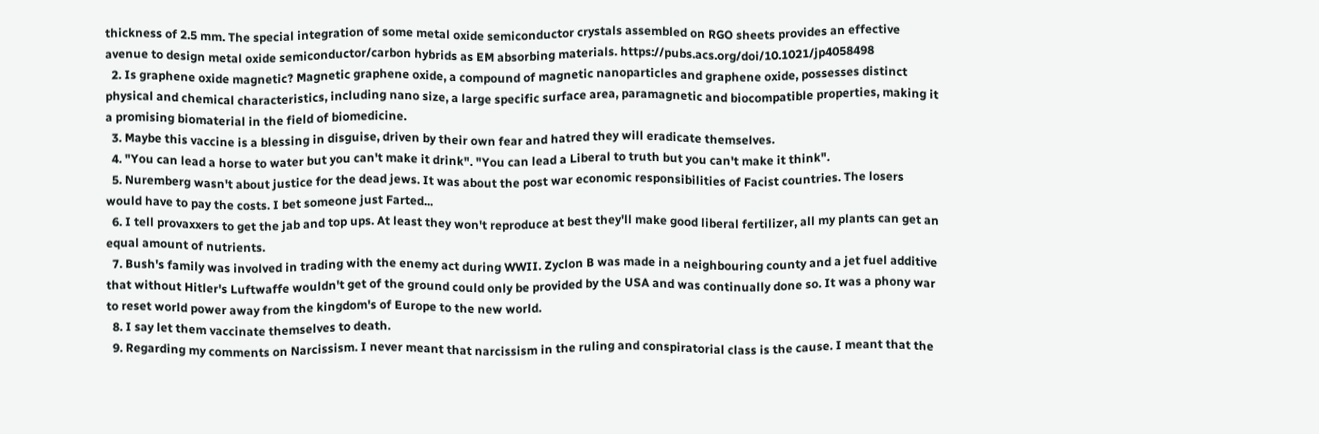thickness of 2.5 mm. The special integration of some metal oxide semiconductor crystals assembled on RGO sheets provides an effective avenue to design metal oxide semiconductor/carbon hybrids as EM absorbing materials. https://pubs.acs.org/doi/10.1021/jp4058498
  2. Is graphene oxide magnetic? Magnetic graphene oxide, a compound of magnetic nanoparticles and graphene oxide, possesses distinct physical and chemical characteristics, including nano size, a large specific surface area, paramagnetic and biocompatible properties, making it a promising biomaterial in the field of biomedicine.
  3. Maybe this vaccine is a blessing in disguise, driven by their own fear and hatred they will eradicate themselves.
  4. "You can lead a horse to water but you can't make it drink". "You can lead a Liberal to truth but you can't make it think".
  5. Nuremberg wasn't about justice for the dead jews. It was about the post war economic responsibilities of Facist countries. The losers would have to pay the costs. I bet someone just Farted...
  6. I tell provaxxers to get the jab and top ups. At least they won't reproduce at best they'll make good liberal fertilizer, all my plants can get an equal amount of nutrients.
  7. Bush's family was involved in trading with the enemy act during WWII. Zyclon B was made in a neighbouring county and a jet fuel additive that without Hitler's Luftwaffe wouldn't get of the ground could only be provided by the USA and was continually done so. It was a phony war to reset world power away from the kingdom's of Europe to the new world.
  8. I say let them vaccinate themselves to death.
  9. Regarding my comments on Narcissism. I never meant that narcissism in the ruling and conspiratorial class is the cause. I meant that the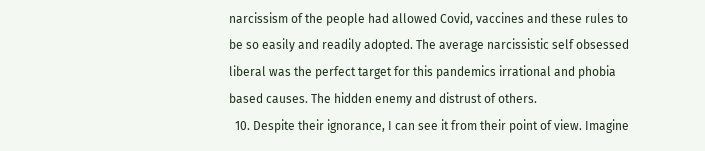narcissism of the people had allowed Covid, vaccines and these rules to be so easily and readily adopted. The average narcissistic self obsessed liberal was the perfect target for this pandemics irrational and phobia based causes. The hidden enemy and distrust of others.
  10. Despite their ignorance, I can see it from their point of view. Imagine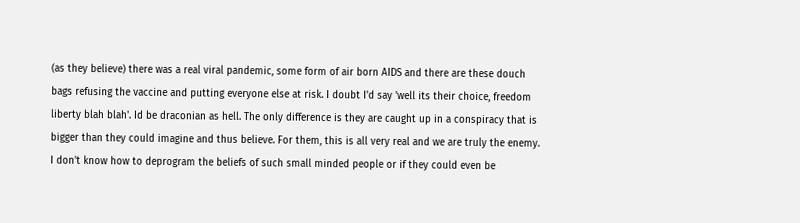(as they believe) there was a real viral pandemic, some form of air born AIDS and there are these douch bags refusing the vaccine and putting everyone else at risk. I doubt I'd say 'well its their choice, freedom liberty blah blah'. Id be draconian as hell. The only difference is they are caught up in a conspiracy that is bigger than they could imagine and thus believe. For them, this is all very real and we are truly the enemy. I don't know how to deprogram the beliefs of such small minded people or if they could even be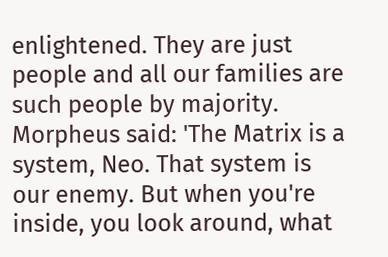enlightened. They are just people and all our families are such people by majority. Morpheus said: 'The Matrix is a system, Neo. That system is our enemy. But when you're inside, you look around, what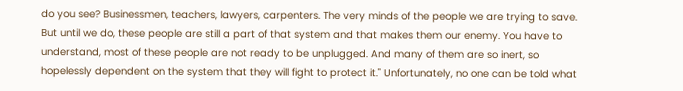do you see? Businessmen, teachers, lawyers, carpenters. The very minds of the people we are trying to save. But until we do, these people are still a part of that system and that makes them our enemy. You have to understand, most of these people are not ready to be unplugged. And many of them are so inert, so hopelessly dependent on the system that they will fight to protect it." Unfortunately, no one can be told what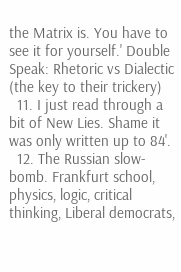the Matrix is. You have to see it for yourself.' Double Speak: Rhetoric vs Dialectic (the key to their trickery)
  11. I just read through a bit of New Lies. Shame it was only written up to 84'.
  12. The Russian slow-bomb. Frankfurt school, physics, logic, critical thinking, Liberal democrats,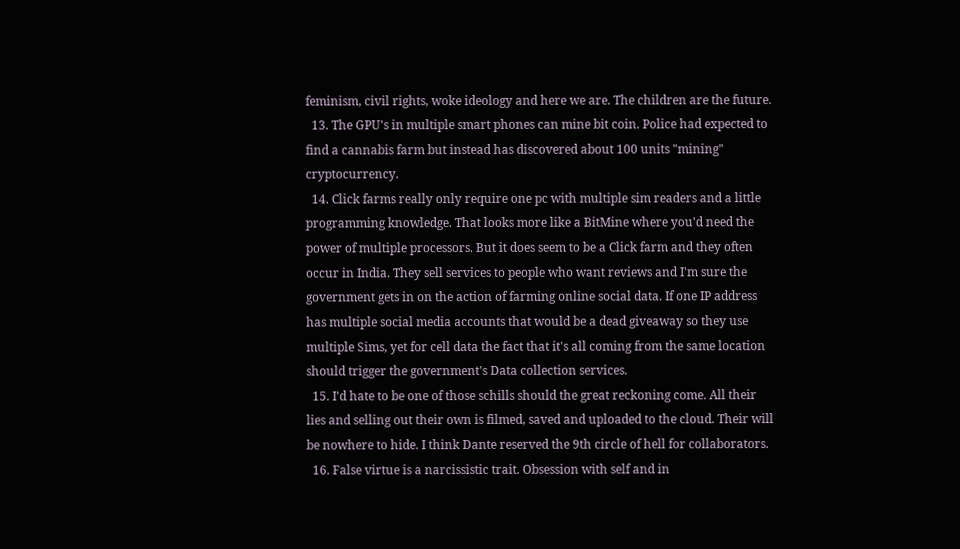feminism, civil rights, woke ideology and here we are. The children are the future.
  13. The GPU's in multiple smart phones can mine bit coin. Police had expected to find a cannabis farm but instead has discovered about 100 units "mining" cryptocurrency.
  14. Click farms really only require one pc with multiple sim readers and a little programming knowledge. That looks more like a BitMine where you'd need the power of multiple processors. But it does seem to be a Click farm and they often occur in India. They sell services to people who want reviews and I'm sure the government gets in on the action of farming online social data. If one IP address has multiple social media accounts that would be a dead giveaway so they use multiple Sims, yet for cell data the fact that it's all coming from the same location should trigger the government's Data collection services.
  15. I'd hate to be one of those schills should the great reckoning come. All their lies and selling out their own is filmed, saved and uploaded to the cloud. Their will be nowhere to hide. I think Dante reserved the 9th circle of hell for collaborators.
  16. False virtue is a narcissistic trait. Obsession with self and in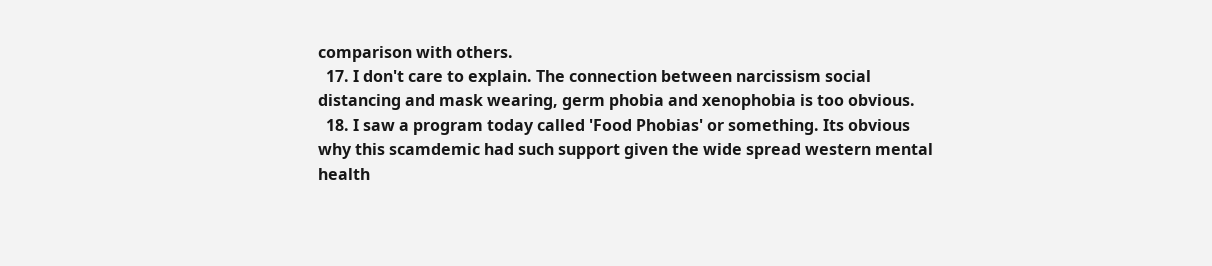comparison with others.
  17. I don't care to explain. The connection between narcissism social distancing and mask wearing, germ phobia and xenophobia is too obvious.
  18. I saw a program today called 'Food Phobias' or something. Its obvious why this scamdemic had such support given the wide spread western mental health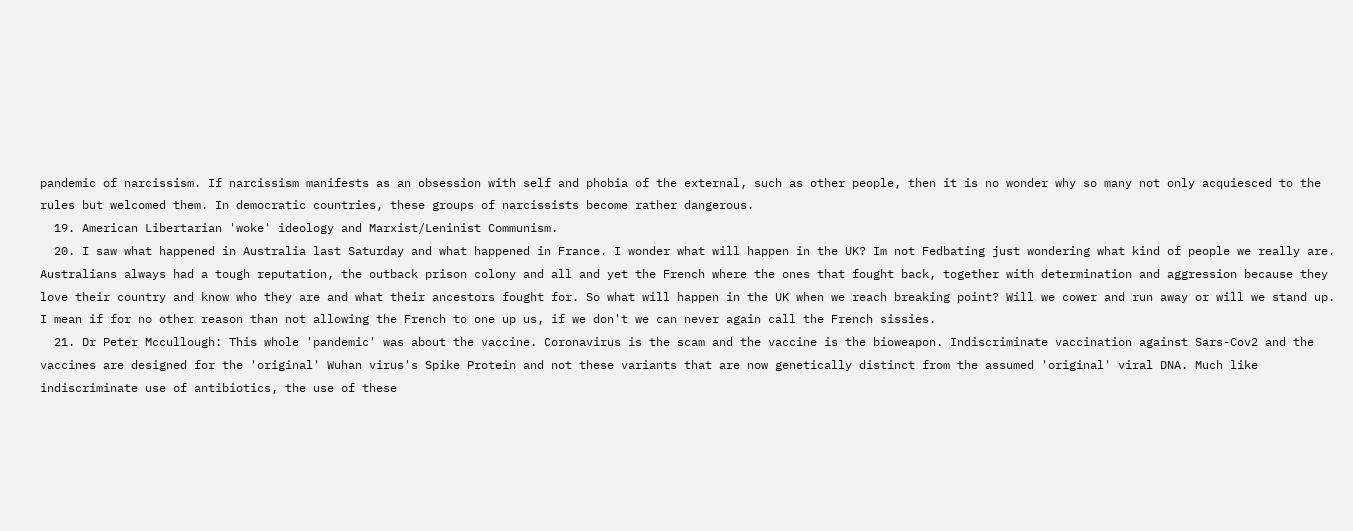pandemic of narcissism. If narcissism manifests as an obsession with self and phobia of the external, such as other people, then it is no wonder why so many not only acquiesced to the rules but welcomed them. In democratic countries, these groups of narcissists become rather dangerous.
  19. American Libertarian 'woke' ideology and Marxist/Leninist Communism.
  20. I saw what happened in Australia last Saturday and what happened in France. I wonder what will happen in the UK? Im not Fedbating just wondering what kind of people we really are. Australians always had a tough reputation, the outback prison colony and all and yet the French where the ones that fought back, together with determination and aggression because they love their country and know who they are and what their ancestors fought for. So what will happen in the UK when we reach breaking point? Will we cower and run away or will we stand up. I mean if for no other reason than not allowing the French to one up us, if we don't we can never again call the French sissies.
  21. Dr Peter Mccullough: This whole 'pandemic' was about the vaccine. Coronavirus is the scam and the vaccine is the bioweapon. Indiscriminate vaccination against Sars-Cov2 and the vaccines are designed for the 'original' Wuhan virus's Spike Protein and not these variants that are now genetically distinct from the assumed 'original' viral DNA. Much like indiscriminate use of antibiotics, the use of these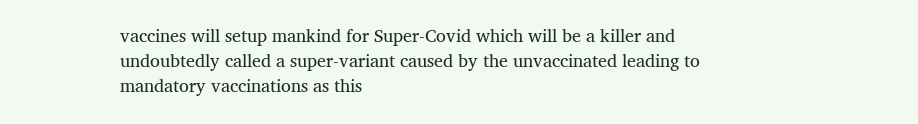vaccines will setup mankind for Super-Covid which will be a killer and undoubtedly called a super-variant caused by the unvaccinated leading to mandatory vaccinations as this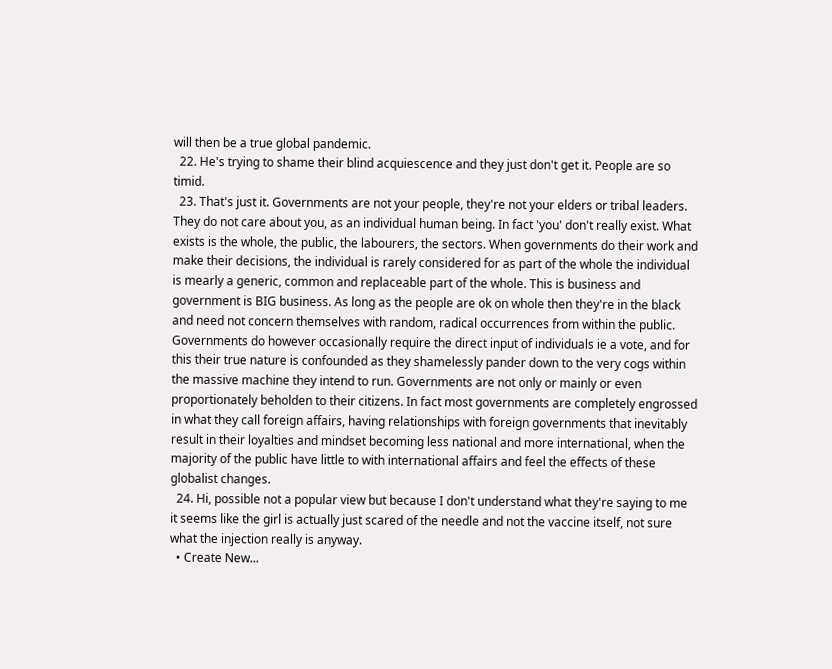will then be a true global pandemic.
  22. He's trying to shame their blind acquiescence and they just don't get it. People are so timid.
  23. That's just it. Governments are not your people, they're not your elders or tribal leaders. They do not care about you, as an individual human being. In fact 'you' don't really exist. What exists is the whole, the public, the labourers, the sectors. When governments do their work and make their decisions, the individual is rarely considered for as part of the whole the individual is mearly a generic, common and replaceable part of the whole. This is business and government is BIG business. As long as the people are ok on whole then they're in the black and need not concern themselves with random, radical occurrences from within the public. Governments do however occasionally require the direct input of individuals ie a vote, and for this their true nature is confounded as they shamelessly pander down to the very cogs within the massive machine they intend to run. Governments are not only or mainly or even proportionately beholden to their citizens. In fact most governments are completely engrossed in what they call foreign affairs, having relationships with foreign governments that inevitably result in their loyalties and mindset becoming less national and more international, when the majority of the public have little to with international affairs and feel the effects of these globalist changes.
  24. Hi, possible not a popular view but because I don't understand what they're saying to me it seems like the girl is actually just scared of the needle and not the vaccine itself, not sure what the injection really is anyway.
  • Create New...